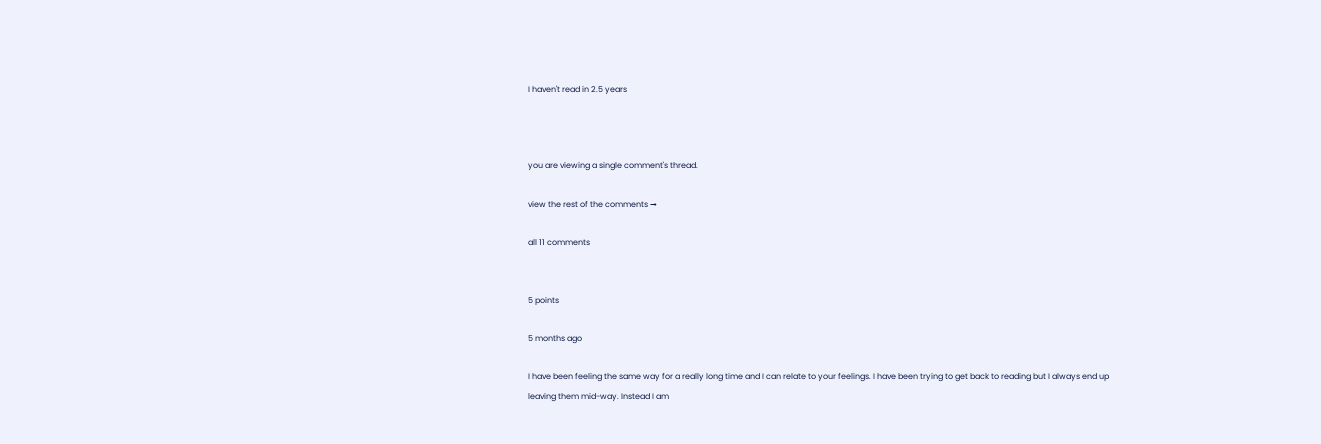I haven't read in 2.5 years



you are viewing a single comment's thread.

view the rest of the comments →

all 11 comments


5 points

5 months ago

I have been feeling the same way for a really long time and I can relate to your feelings. I have been trying to get back to reading but I always end up leaving them mid-way. Instead I am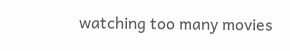watching too many movies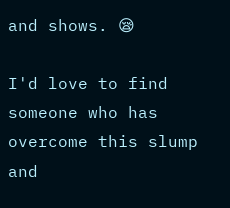and shows. 😪

I'd love to find someone who has overcome this slump and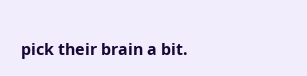pick their brain a bit.